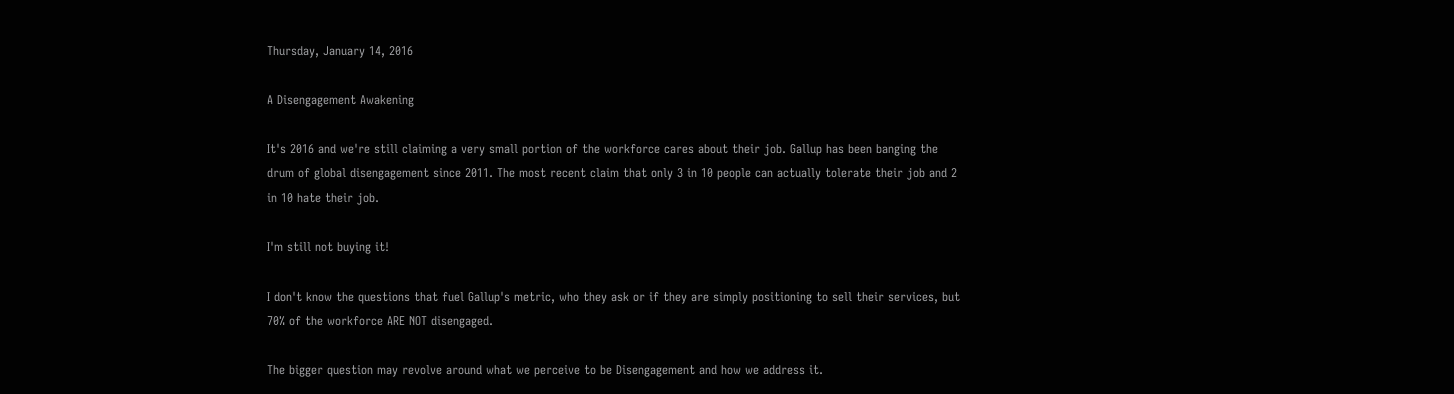Thursday, January 14, 2016

A Disengagement Awakening

It's 2016 and we're still claiming a very small portion of the workforce cares about their job. Gallup has been banging the drum of global disengagement since 2011. The most recent claim that only 3 in 10 people can actually tolerate their job and 2 in 10 hate their job.

I'm still not buying it!

I don't know the questions that fuel Gallup's metric, who they ask or if they are simply positioning to sell their services, but 70% of the workforce ARE NOT disengaged.

The bigger question may revolve around what we perceive to be Disengagement and how we address it.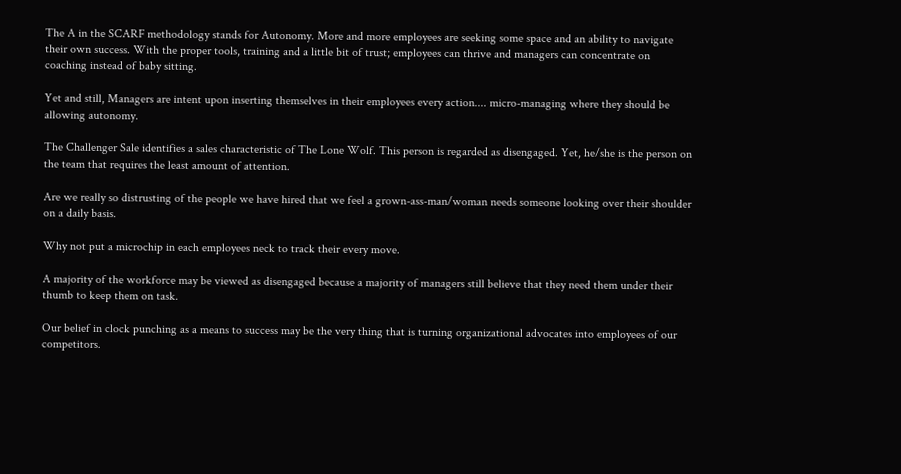The A in the SCARF methodology stands for Autonomy. More and more employees are seeking some space and an ability to navigate their own success. With the proper tools, training and a little bit of trust; employees can thrive and managers can concentrate on coaching instead of baby sitting.

Yet and still, Managers are intent upon inserting themselves in their employees every action.... micro-managing where they should be allowing autonomy.

The Challenger Sale identifies a sales characteristic of The Lone Wolf. This person is regarded as disengaged. Yet, he/she is the person on the team that requires the least amount of attention.

Are we really so distrusting of the people we have hired that we feel a grown-ass-man/woman needs someone looking over their shoulder on a daily basis.

Why not put a microchip in each employees neck to track their every move.

A majority of the workforce may be viewed as disengaged because a majority of managers still believe that they need them under their thumb to keep them on task.

Our belief in clock punching as a means to success may be the very thing that is turning organizational advocates into employees of our competitors.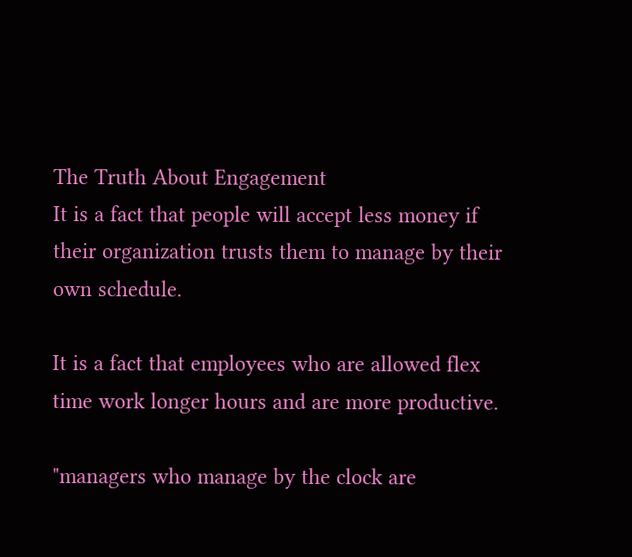The Truth About Engagement
It is a fact that people will accept less money if their organization trusts them to manage by their own schedule.

It is a fact that employees who are allowed flex time work longer hours and are more productive.

"managers who manage by the clock are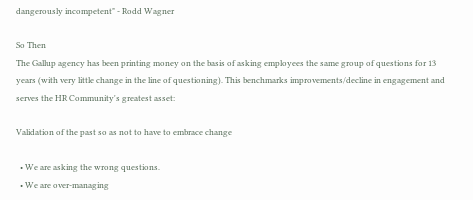dangerously incompetent" - Rodd Wagner

So Then
The Gallup agency has been printing money on the basis of asking employees the same group of questions for 13 years (with very little change in the line of questioning). This benchmarks improvements/decline in engagement and serves the HR Community's greatest asset:

Validation of the past so as not to have to embrace change

  • We are asking the wrong questions.
  • We are over-managing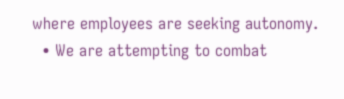where employees are seeking autonomy.
  • We are attempting to combat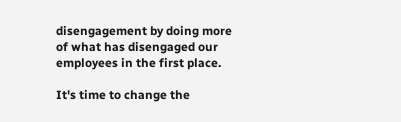disengagement by doing more of what has disengaged our employees in the first place.

It's time to change the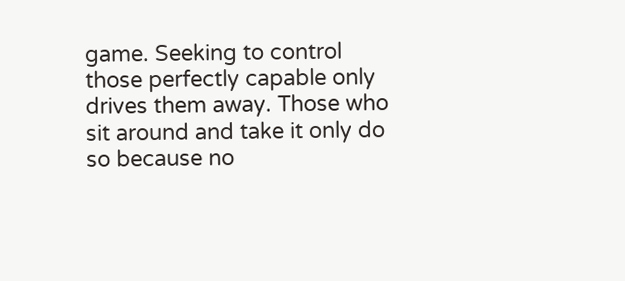game. Seeking to control those perfectly capable only drives them away. Those who sit around and take it only do so because no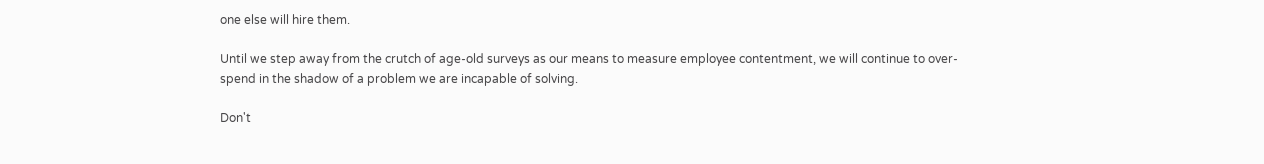one else will hire them.

Until we step away from the crutch of age-old surveys as our means to measure employee contentment, we will continue to over-spend in the shadow of a problem we are incapable of solving.

Don't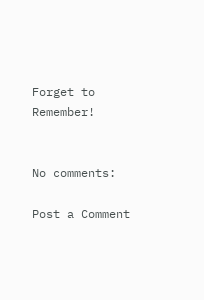Forget to Remember!


No comments:

Post a Comment